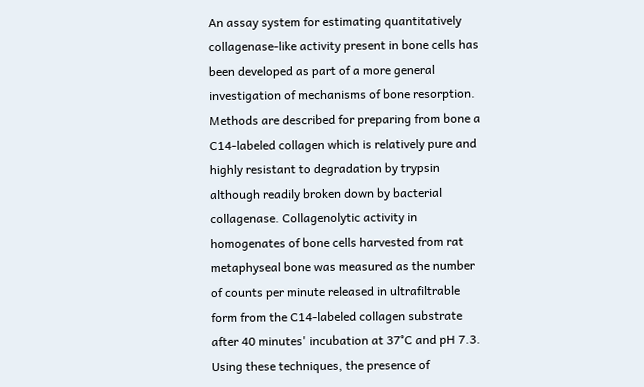An assay system for estimating quantitatively collagenase-like activity present in bone cells has been developed as part of a more general investigation of mechanisms of bone resorption. Methods are described for preparing from bone a C14-labeled collagen which is relatively pure and highly resistant to degradation by trypsin although readily broken down by bacterial collagenase. Collagenolytic activity in homogenates of bone cells harvested from rat metaphyseal bone was measured as the number of counts per minute released in ultrafiltrable form from the C14-labeled collagen substrate after 40 minutes' incubation at 37°C and pH 7.3. Using these techniques, the presence of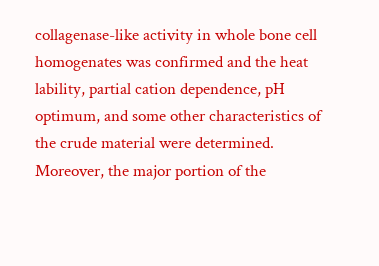collagenase-like activity in whole bone cell homogenates was confirmed and the heat lability, partial cation dependence, pH optimum, and some other characteristics of the crude material were determined. Moreover, the major portion of the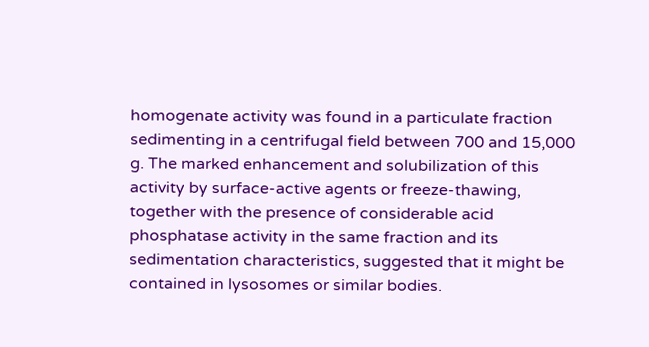homogenate activity was found in a particulate fraction sedimenting in a centrifugal field between 700 and 15,000 g. The marked enhancement and solubilization of this activity by surface-active agents or freeze-thawing, together with the presence of considerable acid phosphatase activity in the same fraction and its sedimentation characteristics, suggested that it might be contained in lysosomes or similar bodies.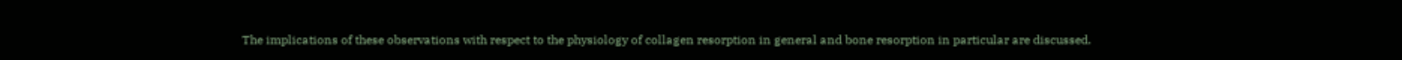The implications of these observations with respect to the physiology of collagen resorption in general and bone resorption in particular are discussed.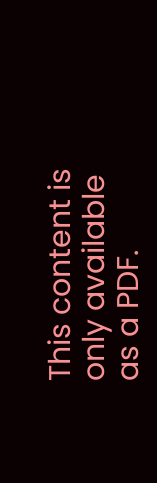This content is only available as a PDF.